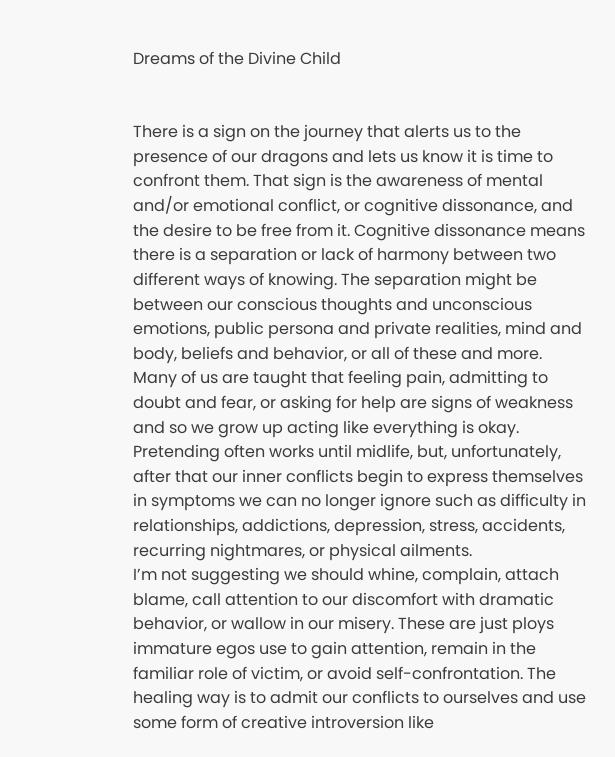Dreams of the Divine Child


There is a sign on the journey that alerts us to the presence of our dragons and lets us know it is time to confront them. That sign is the awareness of mental and/or emotional conflict, or cognitive dissonance, and the desire to be free from it. Cognitive dissonance means there is a separation or lack of harmony between two different ways of knowing. The separation might be between our conscious thoughts and unconscious emotions, public persona and private realities, mind and body, beliefs and behavior, or all of these and more.
Many of us are taught that feeling pain, admitting to doubt and fear, or asking for help are signs of weakness and so we grow up acting like everything is okay. Pretending often works until midlife, but, unfortunately, after that our inner conflicts begin to express themselves in symptoms we can no longer ignore such as difficulty in relationships, addictions, depression, stress, accidents, recurring nightmares, or physical ailments.
I’m not suggesting we should whine, complain, attach blame, call attention to our discomfort with dramatic behavior, or wallow in our misery. These are just ploys immature egos use to gain attention, remain in the familiar role of victim, or avoid self-confrontation. The healing way is to admit our conflicts to ourselves and use some form of creative introversion like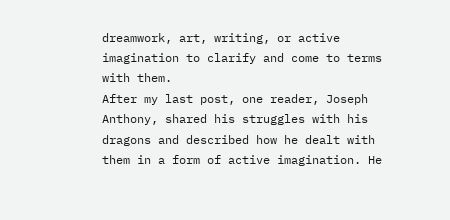dreamwork, art, writing, or active imagination to clarify and come to terms with them.
After my last post, one reader, Joseph Anthony, shared his struggles with his dragons and described how he dealt with them in a form of active imagination. He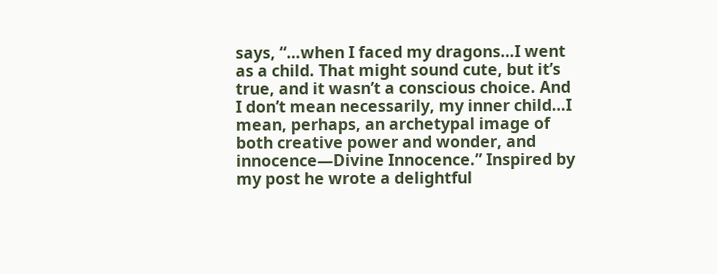says, “…when I faced my dragons…I went as a child. That might sound cute, but it’s true, and it wasn’t a conscious choice. And I don’t mean necessarily, my inner child…I mean, perhaps, an archetypal image of both creative power and wonder, and innocence—Divine Innocence.” Inspired by my post he wrote a delightful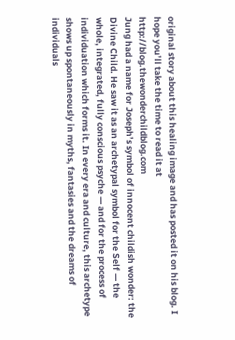original story about this healing image and has posted it on his blog. I hope you’ll take the time to read it at http://blog.thewonderchildblog.com
Jung had a name for Joseph’s symbol of innocent childish wonder: the Divine Child. He saw it as an archetypal symbol for the Self — the whole, integrated, fully conscious psyche — and for the process of individuation which forms it. In every era and culture, this archetype shows up spontaneously in myths, fantasies and the dreams of individuals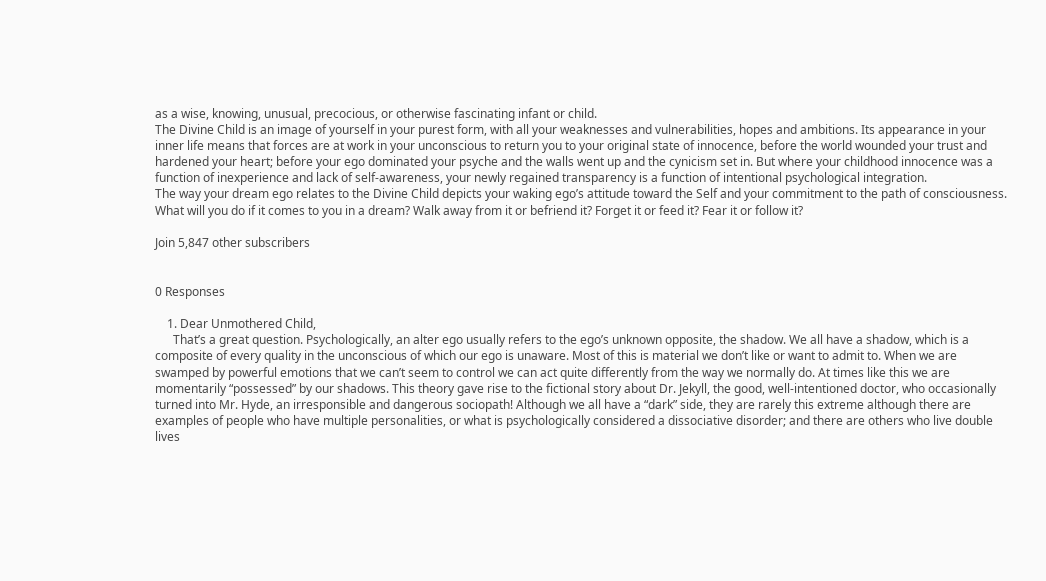as a wise, knowing, unusual, precocious, or otherwise fascinating infant or child.
The Divine Child is an image of yourself in your purest form, with all your weaknesses and vulnerabilities, hopes and ambitions. Its appearance in your inner life means that forces are at work in your unconscious to return you to your original state of innocence, before the world wounded your trust and hardened your heart; before your ego dominated your psyche and the walls went up and the cynicism set in. But where your childhood innocence was a function of inexperience and lack of self-awareness, your newly regained transparency is a function of intentional psychological integration.
The way your dream ego relates to the Divine Child depicts your waking ego’s attitude toward the Self and your commitment to the path of consciousness. What will you do if it comes to you in a dream? Walk away from it or befriend it? Forget it or feed it? Fear it or follow it?

Join 5,847 other subscribers


0 Responses

    1. Dear Unmothered Child,
      That’s a great question. Psychologically, an alter ego usually refers to the ego’s unknown opposite, the shadow. We all have a shadow, which is a composite of every quality in the unconscious of which our ego is unaware. Most of this is material we don’t like or want to admit to. When we are swamped by powerful emotions that we can’t seem to control we can act quite differently from the way we normally do. At times like this we are momentarily “possessed” by our shadows. This theory gave rise to the fictional story about Dr. Jekyll, the good, well-intentioned doctor, who occasionally turned into Mr. Hyde, an irresponsible and dangerous sociopath! Although we all have a “dark” side, they are rarely this extreme although there are examples of people who have multiple personalities, or what is psychologically considered a dissociative disorder; and there are others who live double lives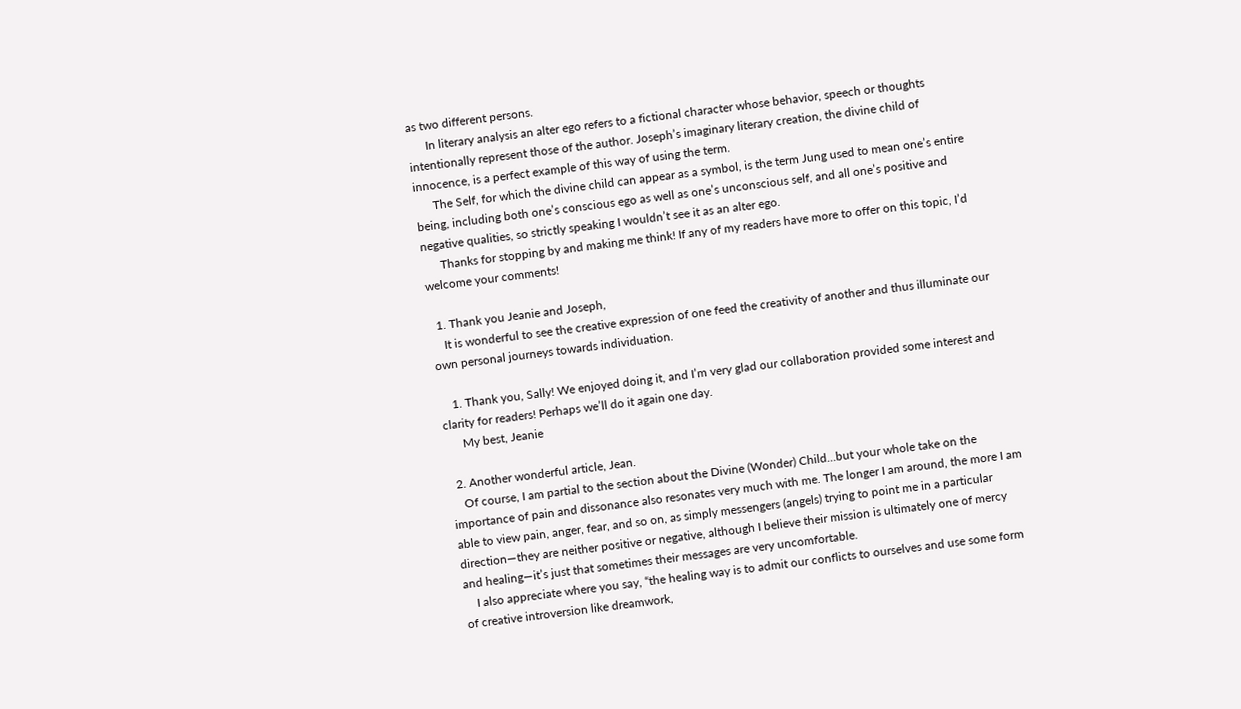as two different persons.
      In literary analysis an alter ego refers to a fictional character whose behavior, speech or thoughts intentionally represent those of the author. Joseph’s imaginary literary creation, the divine child of innocence, is a perfect example of this way of using the term.
      The Self, for which the divine child can appear as a symbol, is the term Jung used to mean one’s entire being, including both one’s conscious ego as well as one’s unconscious self, and all one’s positive and negative qualities, so strictly speaking I wouldn’t see it as an alter ego.
      Thanks for stopping by and making me think! If any of my readers have more to offer on this topic, I’d welcome your comments!

  1. Thank you Jeanie and Joseph,
    It is wonderful to see the creative expression of one feed the creativity of another and thus illuminate our own personal journeys towards individuation.

    1. Thank you, Sally! We enjoyed doing it, and I’m very glad our collaboration provided some interest and clarity for readers! Perhaps we’ll do it again one day.
      My best, Jeanie

  2. Another wonderful article, Jean.
    Of course, I am partial to the section about the Divine (Wonder) Child…but your whole take on the importance of pain and dissonance also resonates very much with me. The longer I am around, the more I am able to view pain, anger, fear, and so on, as simply messengers (angels) trying to point me in a particular direction—they are neither positive or negative, although I believe their mission is ultimately one of mercy and healing—it’s just that sometimes their messages are very uncomfortable.
    I also appreciate where you say, “the healing way is to admit our conflicts to ourselves and use some form of creative introversion like dreamwork,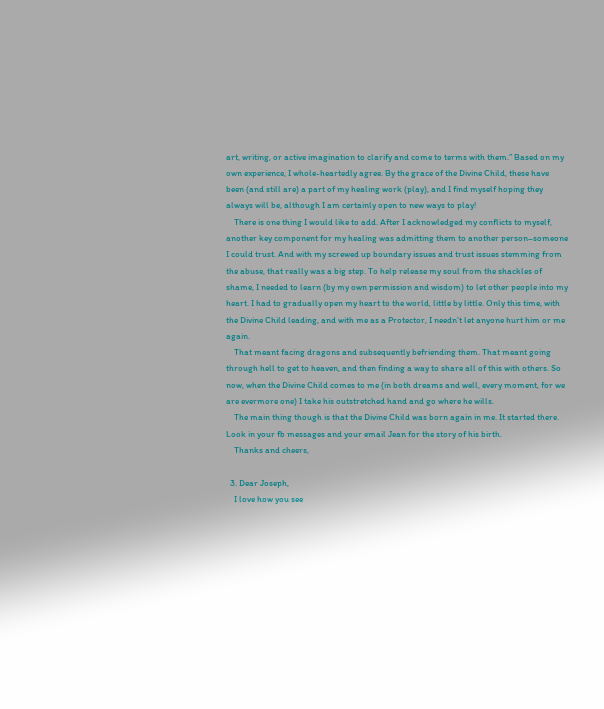art, writing, or active imagination to clarify and come to terms with them.” Based on my own experience, I whole-heartedly agree. By the grace of the Divine Child, these have been (and still are) a part of my healing work (play), and I find myself hoping they always will be, although I am certainly open to new ways to play!
    There is one thing I would like to add. After I acknowledged my conflicts to myself, another key component for my healing was admitting them to another person–someone I could trust. And with my screwed up boundary issues and trust issues stemming from the abuse, that really was a big step. To help release my soul from the shackles of shame, I needed to learn (by my own permission and wisdom) to let other people into my heart. I had to gradually open my heart to the world, little by little. Only this time, with the Divine Child leading, and with me as a Protector, I needn’t let anyone hurt him or me again.
    That meant facing dragons and subsequently befriending them. That meant going through hell to get to heaven, and then finding a way to share all of this with others. So now, when the Divine Child comes to me (in both dreams and well, every moment, for we are evermore one) I take his outstretched hand and go where he wills.
    The main thing though is that the Divine Child was born again in me. It started there. Look in your fb messages and your email Jean for the story of his birth.
    Thanks and cheers,

  3. Dear Joseph,
    I love how you see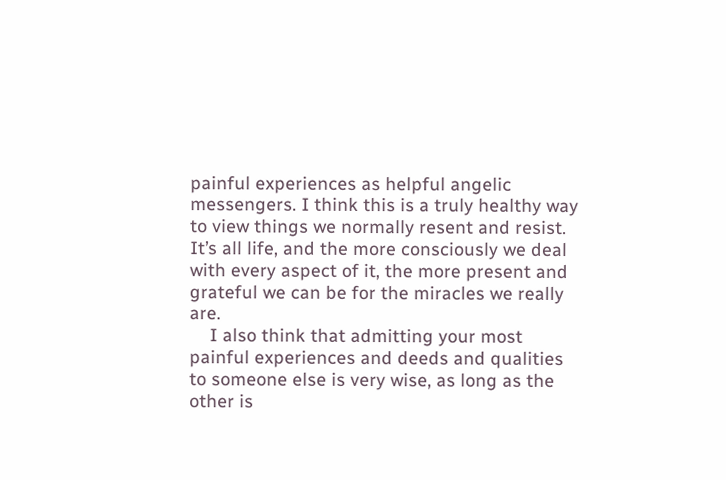painful experiences as helpful angelic messengers. I think this is a truly healthy way to view things we normally resent and resist. It’s all life, and the more consciously we deal with every aspect of it, the more present and grateful we can be for the miracles we really are.
    I also think that admitting your most painful experiences and deeds and qualities to someone else is very wise, as long as the other is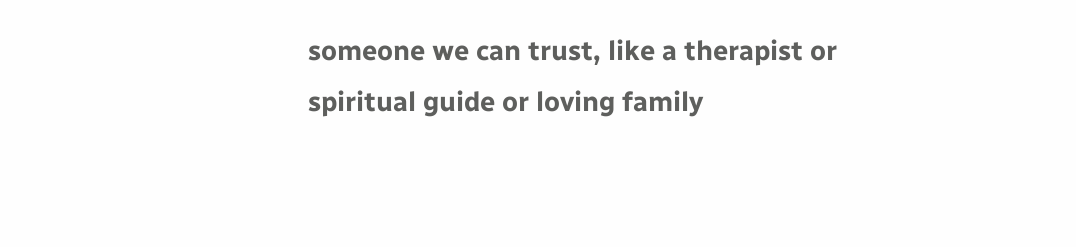someone we can trust, like a therapist or spiritual guide or loving family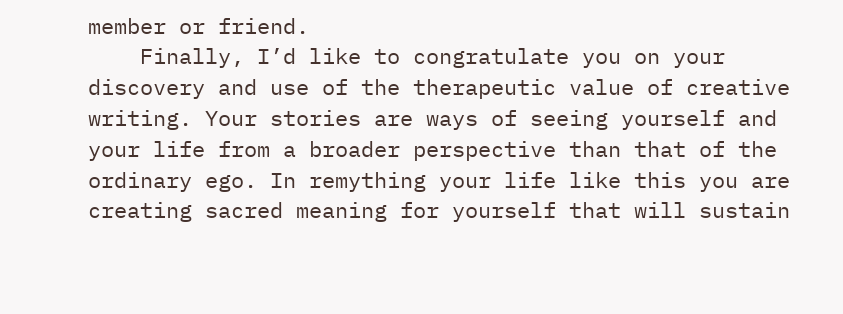member or friend.
    Finally, I’d like to congratulate you on your discovery and use of the therapeutic value of creative writing. Your stories are ways of seeing yourself and your life from a broader perspective than that of the ordinary ego. In remything your life like this you are creating sacred meaning for yourself that will sustain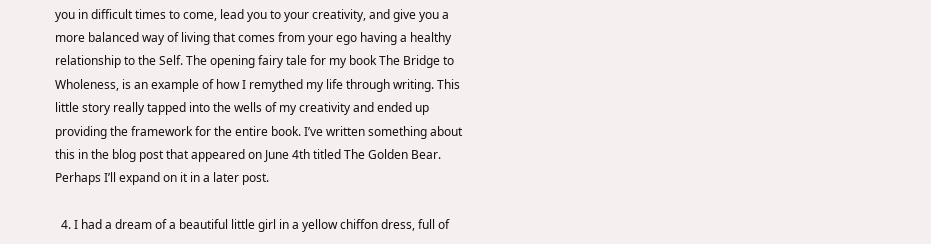you in difficult times to come, lead you to your creativity, and give you a more balanced way of living that comes from your ego having a healthy relationship to the Self. The opening fairy tale for my book The Bridge to Wholeness, is an example of how I remythed my life through writing. This little story really tapped into the wells of my creativity and ended up providing the framework for the entire book. I’ve written something about this in the blog post that appeared on June 4th titled The Golden Bear. Perhaps I’ll expand on it in a later post.

  4. I had a dream of a beautiful little girl in a yellow chiffon dress, full of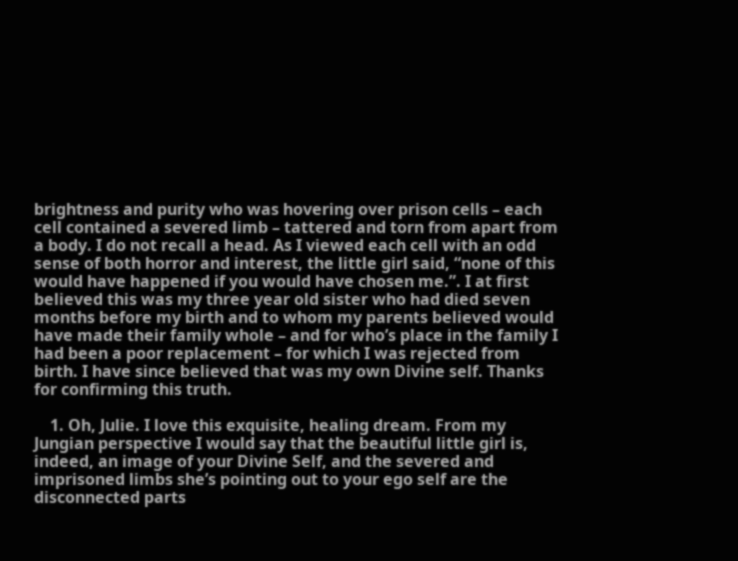brightness and purity who was hovering over prison cells – each cell contained a severed limb – tattered and torn from apart from a body. I do not recall a head. As I viewed each cell with an odd sense of both horror and interest, the little girl said, “none of this would have happened if you would have chosen me.”. I at first believed this was my three year old sister who had died seven months before my birth and to whom my parents believed would have made their family whole – and for who’s place in the family I had been a poor replacement – for which I was rejected from birth. I have since believed that was my own Divine self. Thanks for confirming this truth.

    1. Oh, Julie. I love this exquisite, healing dream. From my Jungian perspective I would say that the beautiful little girl is, indeed, an image of your Divine Self, and the severed and imprisoned limbs she’s pointing out to your ego self are the disconnected parts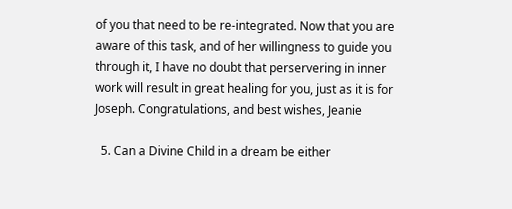of you that need to be re-integrated. Now that you are aware of this task, and of her willingness to guide you through it, I have no doubt that perservering in inner work will result in great healing for you, just as it is for Joseph. Congratulations, and best wishes, Jeanie

  5. Can a Divine Child in a dream be either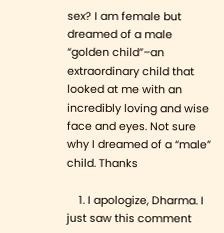sex? I am female but dreamed of a male “golden child”–an extraordinary child that looked at me with an incredibly loving and wise face and eyes. Not sure why I dreamed of a “male” child. Thanks

    1. I apologize, Dharma. I just saw this comment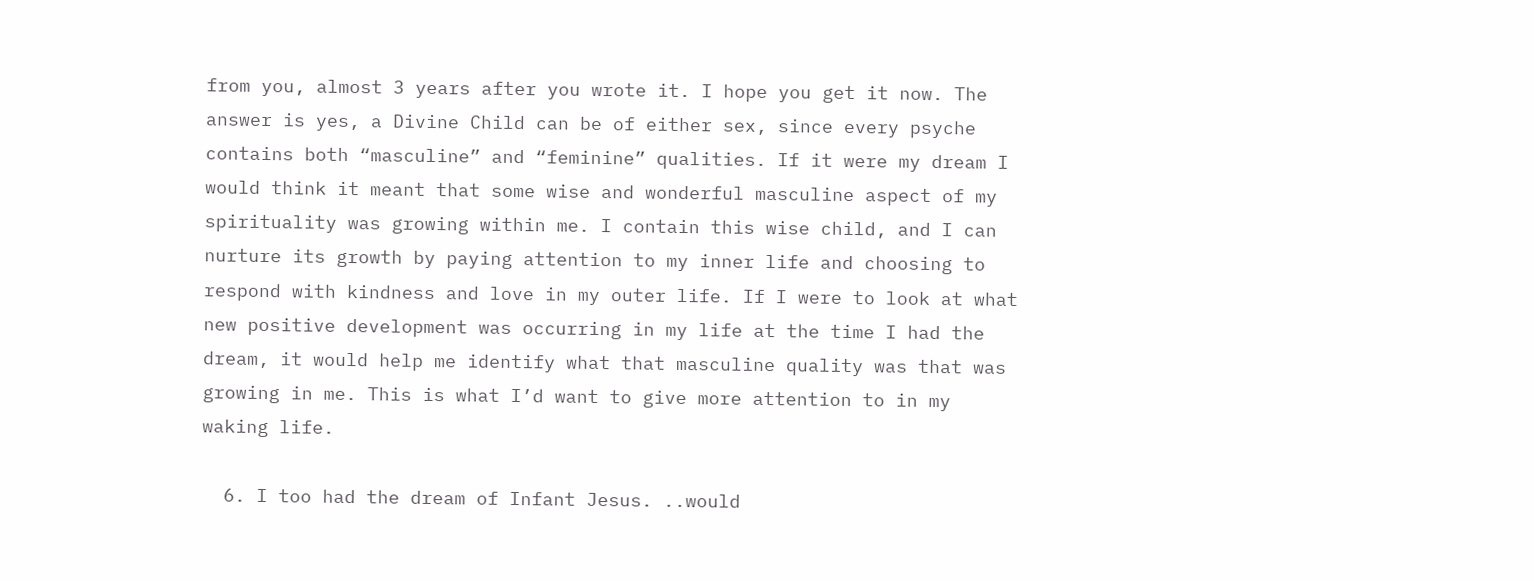from you, almost 3 years after you wrote it. I hope you get it now. The answer is yes, a Divine Child can be of either sex, since every psyche contains both “masculine” and “feminine” qualities. If it were my dream I would think it meant that some wise and wonderful masculine aspect of my spirituality was growing within me. I contain this wise child, and I can nurture its growth by paying attention to my inner life and choosing to respond with kindness and love in my outer life. If I were to look at what new positive development was occurring in my life at the time I had the dream, it would help me identify what that masculine quality was that was growing in me. This is what I’d want to give more attention to in my waking life.

  6. I too had the dream of Infant Jesus. ..would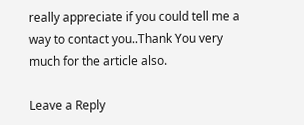really appreciate if you could tell me a way to contact you..Thank You very much for the article also.

Leave a Reply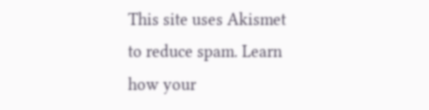This site uses Akismet to reduce spam. Learn how your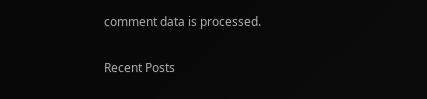comment data is processed.

Recent Posts